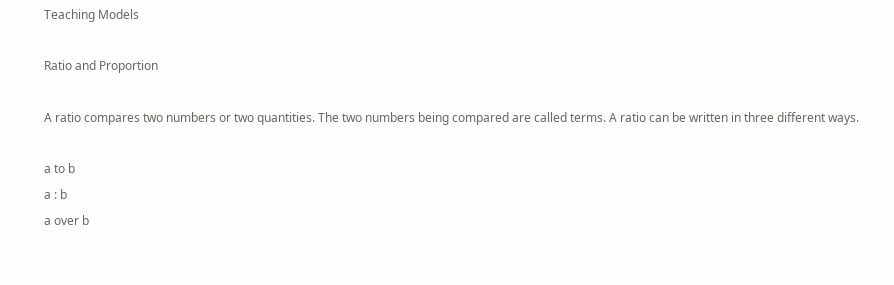Teaching Models

Ratio and Proportion

A ratio compares two numbers or two quantities. The two numbers being compared are called terms. A ratio can be written in three different ways.

a to b
a : b
a over b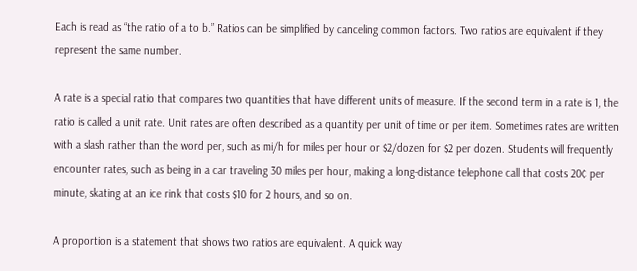Each is read as “the ratio of a to b.” Ratios can be simplified by canceling common factors. Two ratios are equivalent if they represent the same number.

A rate is a special ratio that compares two quantities that have different units of measure. If the second term in a rate is 1, the ratio is called a unit rate. Unit rates are often described as a quantity per unit of time or per item. Sometimes rates are written with a slash rather than the word per, such as mi/h for miles per hour or $2/dozen for $2 per dozen. Students will frequently encounter rates, such as being in a car traveling 30 miles per hour, making a long-distance telephone call that costs 20¢ per minute, skating at an ice rink that costs $10 for 2 hours, and so on.

A proportion is a statement that shows two ratios are equivalent. A quick way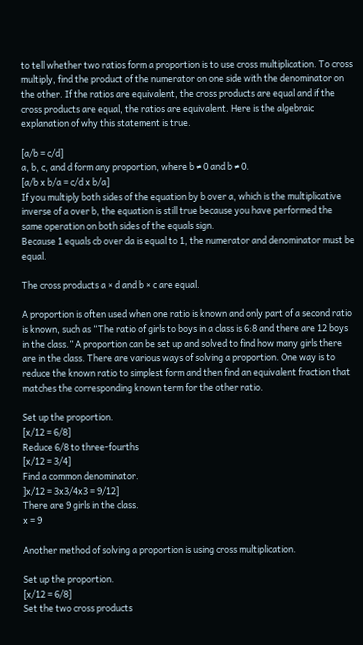to tell whether two ratios form a proportion is to use cross multiplication. To cross multiply, find the product of the numerator on one side with the denominator on the other. If the ratios are equivalent, the cross products are equal and if the cross products are equal, the ratios are equivalent. Here is the algebraic explanation of why this statement is true.

[a/b = c/d]
a, b, c, and d form any proportion, where b ≠ 0 and b ≠ 0.
[a/b x b/a = c/d x b/a]
If you multiply both sides of the equation by b over a, which is the multiplicative inverse of a over b, the equation is still true because you have performed the same operation on both sides of the equals sign.
Because 1 equals cb over da is equal to 1, the numerator and denominator must be equal.

The cross products a × d and b × c are equal.

A proportion is often used when one ratio is known and only part of a second ratio is known, such as “The ratio of girls to boys in a class is 6:8 and there are 12 boys in the class.” A proportion can be set up and solved to find how many girls there are in the class. There are various ways of solving a proportion. One way is to reduce the known ratio to simplest form and then find an equivalent fraction that matches the corresponding known term for the other ratio.

Set up the proportion.
[x/12 = 6/8]
Reduce 6/8 to three-fourths
[x/12 = 3/4]
Find a common denominator.
]x/12 = 3x3/4x3 = 9/12]
There are 9 girls in the class.
x = 9

Another method of solving a proportion is using cross multiplication.

Set up the proportion.
[x/12 = 6/8]
Set the two cross products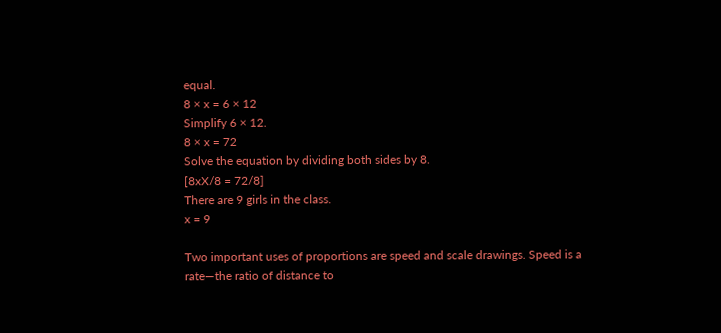equal.
8 × x = 6 × 12
Simplify 6 × 12.
8 × x = 72
Solve the equation by dividing both sides by 8.
[8xX/8 = 72/8]
There are 9 girls in the class.
x = 9

Two important uses of proportions are speed and scale drawings. Speed is a rate—the ratio of distance to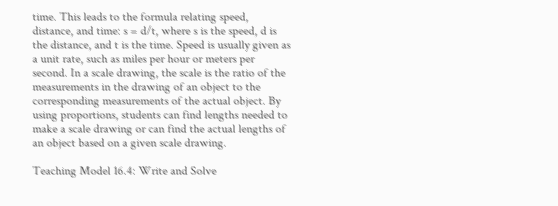time. This leads to the formula relating speed, distance, and time: s = d/t, where s is the speed, d is the distance, and t is the time. Speed is usually given as a unit rate, such as miles per hour or meters per second. In a scale drawing, the scale is the ratio of the measurements in the drawing of an object to the corresponding measurements of the actual object. By using proportions, students can find lengths needed to make a scale drawing or can find the actual lengths of an object based on a given scale drawing.

Teaching Model 16.4: Write and Solve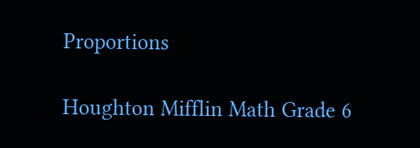Proportions

Houghton Mifflin Math Grade 6